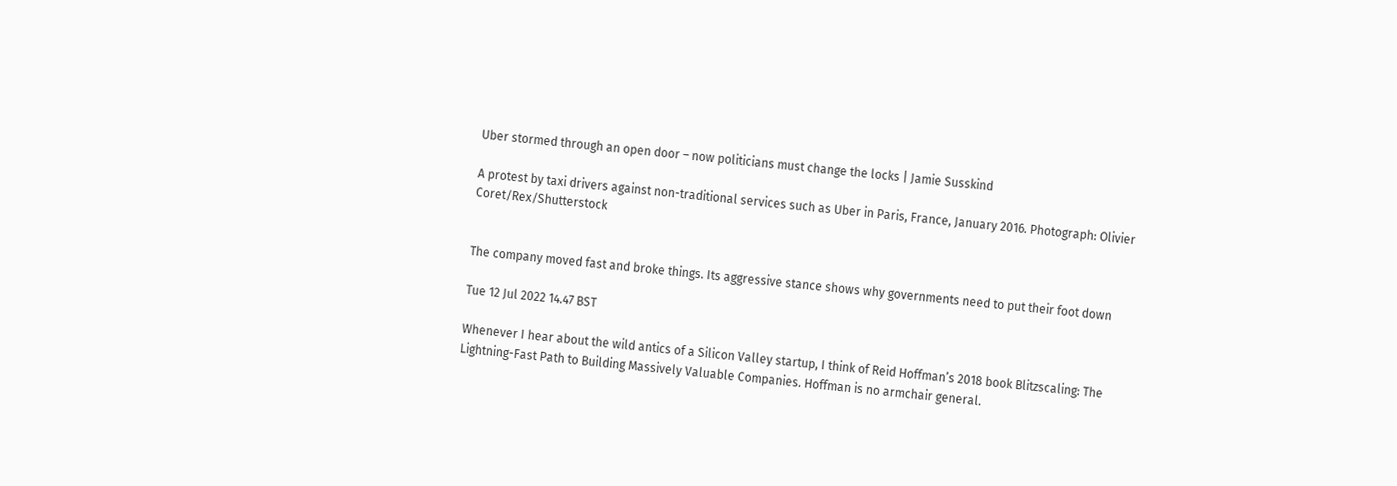Uber stormed through an open door – now politicians must change the locks | Jamie Susskind

A protest by taxi drivers against non-traditional services such as Uber in Paris, France, January 2016. Photograph: Olivier Coret/Rex/Shutterstock


The company moved fast and broke things. Its aggressive stance shows why governments need to put their foot down

Tue 12 Jul 2022 14.47 BST

Whenever I hear about the wild antics of a Silicon Valley startup, I think of Reid Hoffman’s 2018 book Blitzscaling: The Lightning-Fast Path to Building Massively Valuable Companies. Hoffman is no armchair general.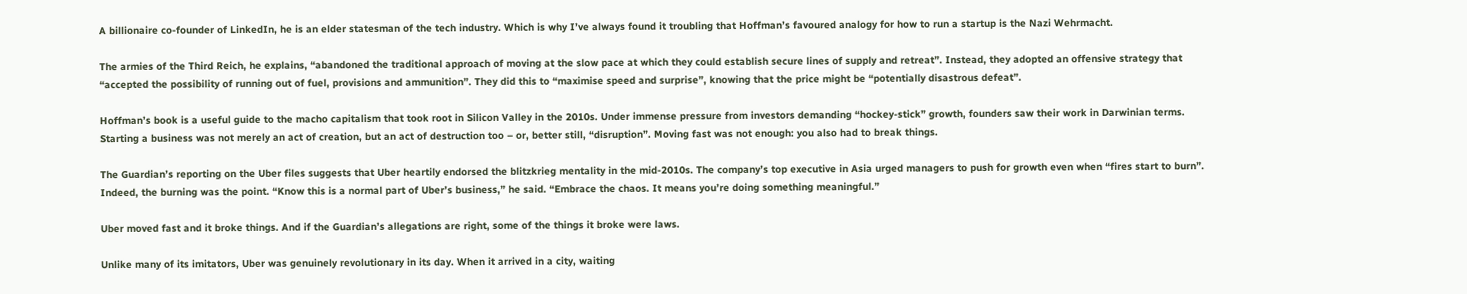A billionaire co-founder of LinkedIn, he is an elder statesman of the tech industry. Which is why I’ve always found it troubling that Hoffman’s favoured analogy for how to run a startup is the Nazi Wehrmacht.

The armies of the Third Reich, he explains, “abandoned the traditional approach of moving at the slow pace at which they could establish secure lines of supply and retreat”. Instead, they adopted an offensive strategy that “accepted the possibility of running out of fuel, provisions and ammunition”. They did this to “maximise speed and surprise”, knowing that the price might be “potentially disastrous defeat”.

Hoffman’s book is a useful guide to the macho capitalism that took root in Silicon Valley in the 2010s. Under immense pressure from investors demanding “hockey-stick” growth, founders saw their work in Darwinian terms. Starting a business was not merely an act of creation, but an act of destruction too – or, better still, “disruption”. Moving fast was not enough: you also had to break things.

The Guardian’s reporting on the Uber files suggests that Uber heartily endorsed the blitzkrieg mentality in the mid-2010s. The company’s top executive in Asia urged managers to push for growth even when “fires start to burn”. Indeed, the burning was the point. “Know this is a normal part of Uber’s business,” he said. “Embrace the chaos. It means you’re doing something meaningful.”

Uber moved fast and it broke things. And if the Guardian’s allegations are right, some of the things it broke were laws.

Unlike many of its imitators, Uber was genuinely revolutionary in its day. When it arrived in a city, waiting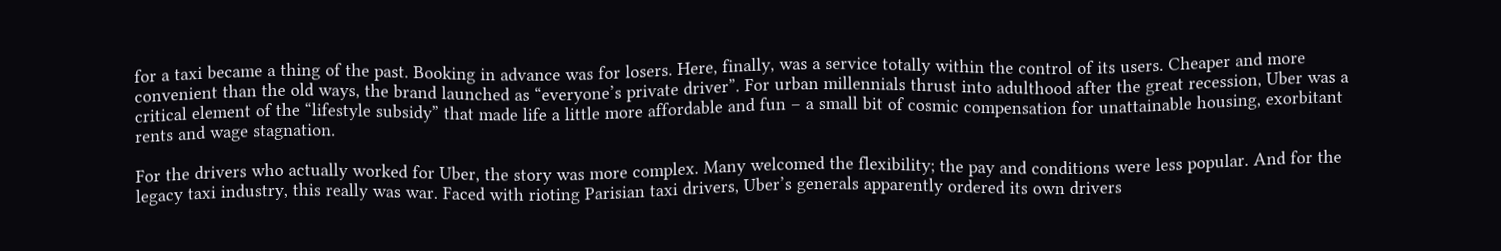for a taxi became a thing of the past. Booking in advance was for losers. Here, finally, was a service totally within the control of its users. Cheaper and more convenient than the old ways, the brand launched as “everyone’s private driver”. For urban millennials thrust into adulthood after the great recession, Uber was a critical element of the “lifestyle subsidy” that made life a little more affordable and fun – a small bit of cosmic compensation for unattainable housing, exorbitant rents and wage stagnation.

For the drivers who actually worked for Uber, the story was more complex. Many welcomed the flexibility; the pay and conditions were less popular. And for the legacy taxi industry, this really was war. Faced with rioting Parisian taxi drivers, Uber’s generals apparently ordered its own drivers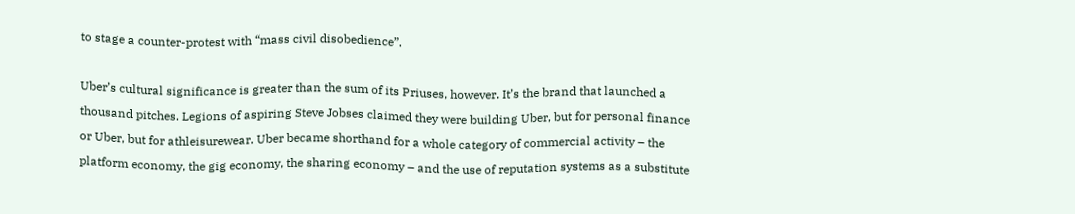to stage a counter-protest with “mass civil disobedience”.

Uber’s cultural significance is greater than the sum of its Priuses, however. It’s the brand that launched a thousand pitches. Legions of aspiring Steve Jobses claimed they were building Uber, but for personal finance or Uber, but for athleisurewear. Uber became shorthand for a whole category of commercial activity – the platform economy, the gig economy, the sharing economy – and the use of reputation systems as a substitute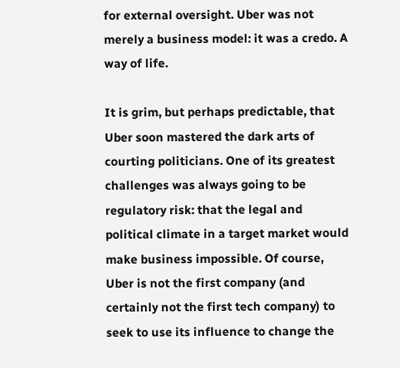for external oversight. Uber was not merely a business model: it was a credo. A way of life.

It is grim, but perhaps predictable, that Uber soon mastered the dark arts of courting politicians. One of its greatest challenges was always going to be regulatory risk: that the legal and political climate in a target market would make business impossible. Of course, Uber is not the first company (and certainly not the first tech company) to seek to use its influence to change the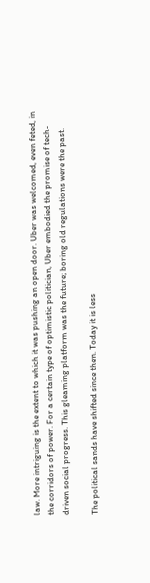law. More intriguing is the extent to which it was pushing an open door. Uber was welcomed, even feted, in the corridors of power. For a certain type of optimistic politician, Uber embodied the promise of tech-driven social progress. This gleaming platform was the future; boring old regulations were the past.

The political sands have shifted since then. Today it is less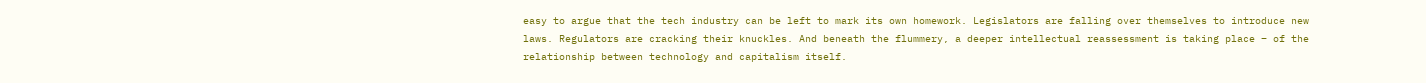easy to argue that the tech industry can be left to mark its own homework. Legislators are falling over themselves to introduce new laws. Regulators are cracking their knuckles. And beneath the flummery, a deeper intellectual reassessment is taking place – of the relationship between technology and capitalism itself.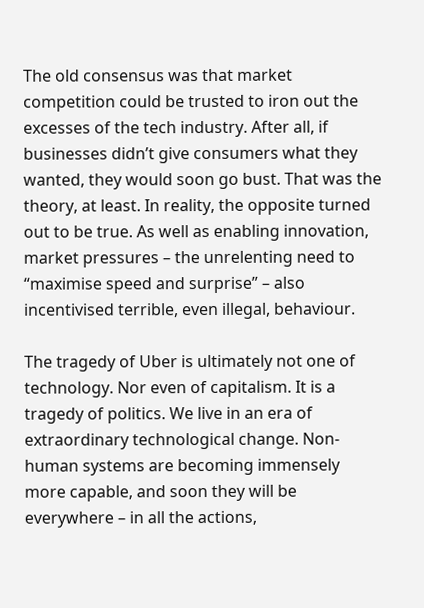The old consensus was that market competition could be trusted to iron out the excesses of the tech industry. After all, if businesses didn’t give consumers what they wanted, they would soon go bust. That was the theory, at least. In reality, the opposite turned out to be true. As well as enabling innovation, market pressures – the unrelenting need to “maximise speed and surprise” – also incentivised terrible, even illegal, behaviour.

The tragedy of Uber is ultimately not one of technology. Nor even of capitalism. It is a tragedy of politics. We live in an era of extraordinary technological change. Non-human systems are becoming immensely more capable, and soon they will be everywhere – in all the actions,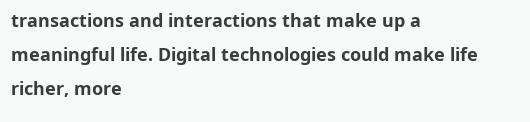transactions and interactions that make up a meaningful life. Digital technologies could make life richer, more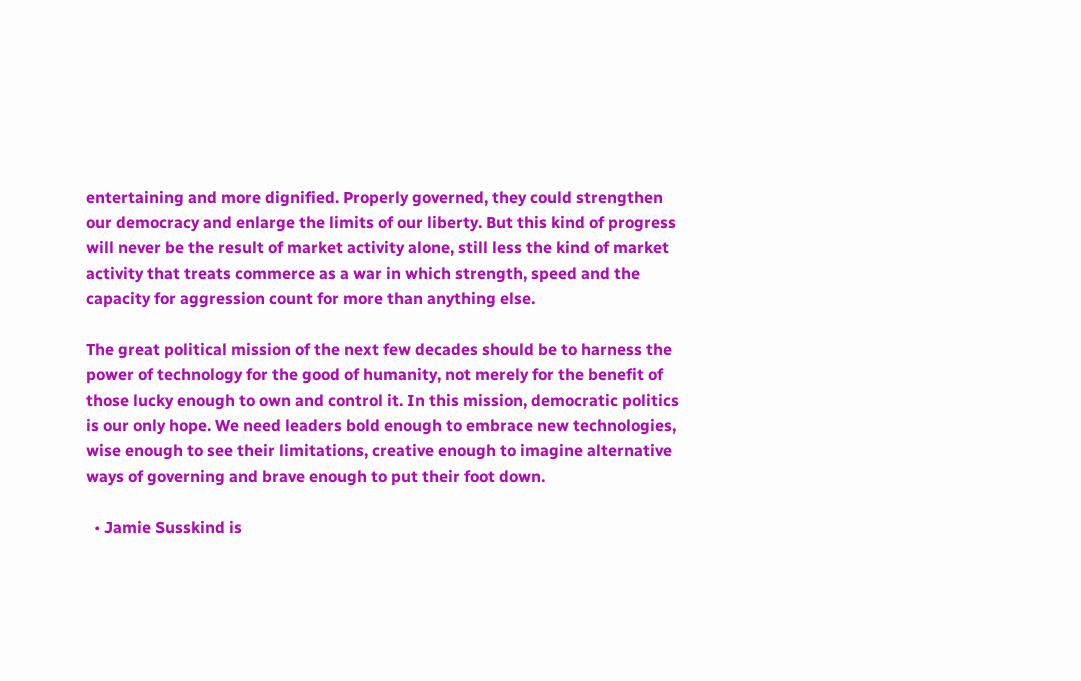entertaining and more dignified. Properly governed, they could strengthen our democracy and enlarge the limits of our liberty. But this kind of progress will never be the result of market activity alone, still less the kind of market activity that treats commerce as a war in which strength, speed and the capacity for aggression count for more than anything else.

The great political mission of the next few decades should be to harness the power of technology for the good of humanity, not merely for the benefit of those lucky enough to own and control it. In this mission, democratic politics is our only hope. We need leaders bold enough to embrace new technologies, wise enough to see their limitations, creative enough to imagine alternative ways of governing and brave enough to put their foot down.

  • Jamie Susskind is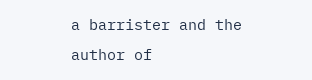a barrister and the author of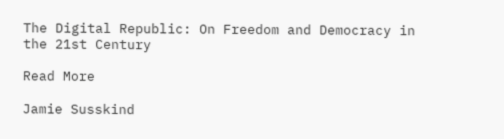The Digital Republic: On Freedom and Democracy in the 21st Century

Read More

Jamie Susskind